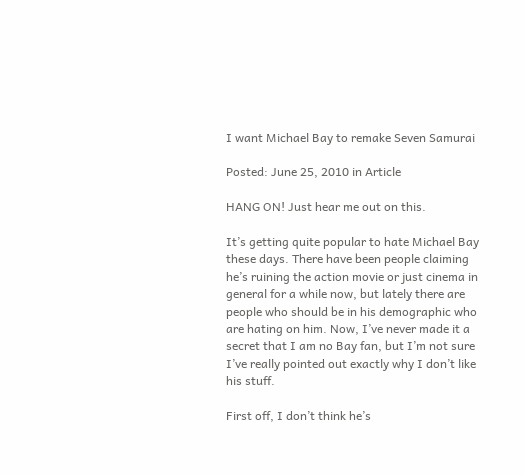I want Michael Bay to remake Seven Samurai

Posted: June 25, 2010 in Article

HANG ON! Just hear me out on this.

It’s getting quite popular to hate Michael Bay these days. There have been people claiming he’s ruining the action movie or just cinema in general for a while now, but lately there are people who should be in his demographic who are hating on him. Now, I’ve never made it a secret that I am no Bay fan, but I’m not sure I’ve really pointed out exactly why I don’t like his stuff.

First off, I don’t think he’s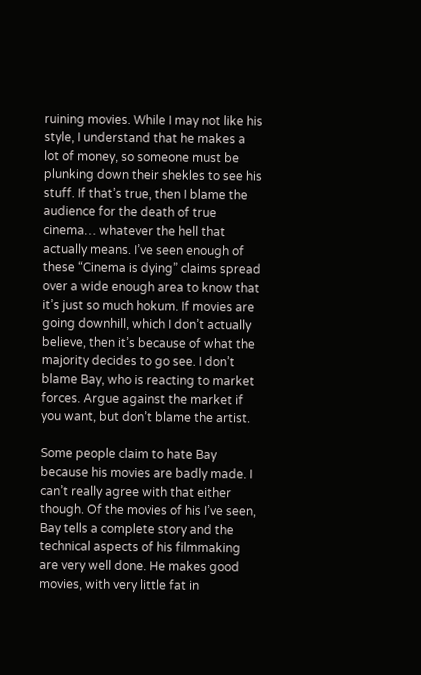ruining movies. While I may not like his style, I understand that he makes a lot of money, so someone must be plunking down their shekles to see his stuff. If that’s true, then I blame the audience for the death of true cinema… whatever the hell that actually means. I’ve seen enough of these “Cinema is dying” claims spread over a wide enough area to know that it’s just so much hokum. If movies are going downhill, which I don’t actually believe, then it’s because of what the majority decides to go see. I don’t blame Bay, who is reacting to market forces. Argue against the market if you want, but don’t blame the artist.

Some people claim to hate Bay because his movies are badly made. I can’t really agree with that either though. Of the movies of his I’ve seen, Bay tells a complete story and the technical aspects of his filmmaking are very well done. He makes good movies, with very little fat in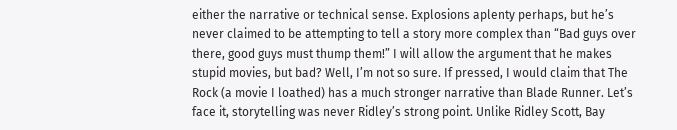either the narrative or technical sense. Explosions aplenty perhaps, but he’s never claimed to be attempting to tell a story more complex than “Bad guys over there, good guys must thump them!” I will allow the argument that he makes stupid movies, but bad? Well, I’m not so sure. If pressed, I would claim that The Rock (a movie I loathed) has a much stronger narrative than Blade Runner. Let’s face it, storytelling was never Ridley’s strong point. Unlike Ridley Scott, Bay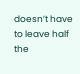doesn’t have to leave half the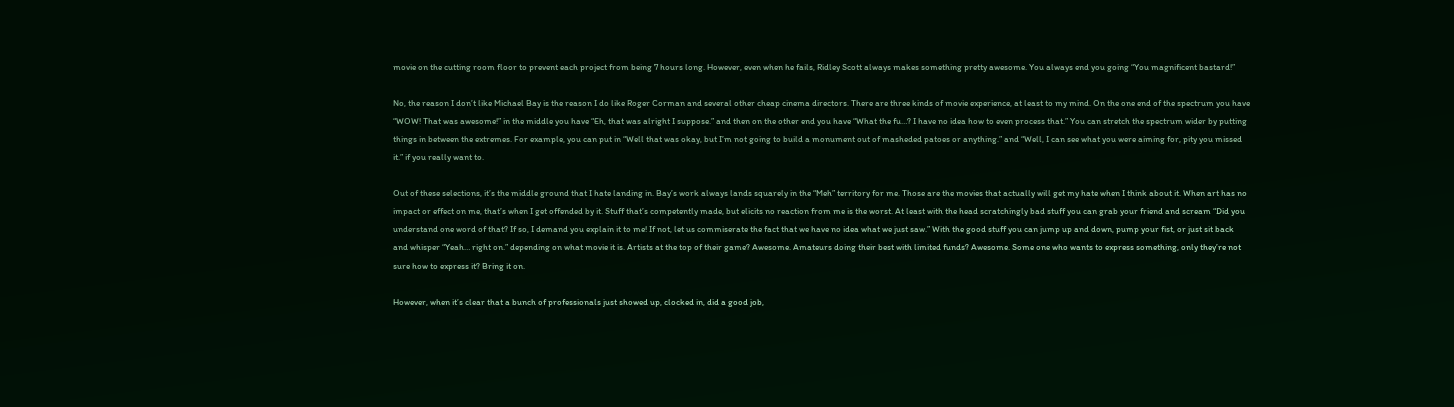movie on the cutting room floor to prevent each project from being 7 hours long. However, even when he fails, Ridley Scott always makes something pretty awesome. You always end you going “You magnificent bastard!”

No, the reason I don’t like Michael Bay is the reason I do like Roger Corman and several other cheap cinema directors. There are three kinds of movie experience, at least to my mind. On the one end of the spectrum you have “WOW! That was awesome!” in the middle you have “Eh, that was alright I suppose.” and then on the other end you have “What the fu…? I have no idea how to even process that.” You can stretch the spectrum wider by putting things in between the extremes. For example, you can put in “Well that was okay, but I’m not going to build a monument out of masheded patoes or anything.” and “Well, I can see what you were aiming for, pity you missed it.” if you really want to.

Out of these selections, it’s the middle ground that I hate landing in. Bay’s work always lands squarely in the “Meh” territory for me. Those are the movies that actually will get my hate when I think about it. When art has no impact or effect on me, that’s when I get offended by it. Stuff that’s competently made, but elicits no reaction from me is the worst. At least with the head scratchingly bad stuff you can grab your friend and scream “Did you understand one word of that? If so, I demand you explain it to me! If not, let us commiserate the fact that we have no idea what we just saw.” With the good stuff you can jump up and down, pump your fist, or just sit back and whisper “Yeah… right on.” depending on what movie it is. Artists at the top of their game? Awesome. Amateurs doing their best with limited funds? Awesome. Some one who wants to express something, only they’re not sure how to express it? Bring it on.

However, when it’s clear that a bunch of professionals just showed up, clocked in, did a good job,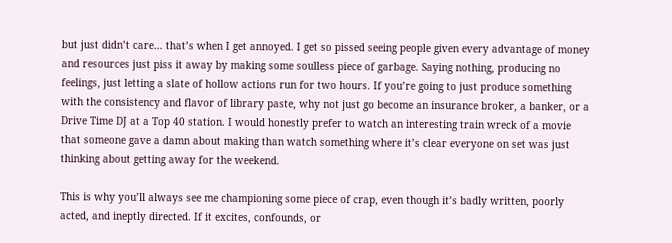but just didn’t care… that’s when I get annoyed. I get so pissed seeing people given every advantage of money and resources just piss it away by making some soulless piece of garbage. Saying nothing, producing no feelings, just letting a slate of hollow actions run for two hours. If you’re going to just produce something with the consistency and flavor of library paste, why not just go become an insurance broker, a banker, or a Drive Time DJ at a Top 40 station. I would honestly prefer to watch an interesting train wreck of a movie that someone gave a damn about making than watch something where it’s clear everyone on set was just thinking about getting away for the weekend.

This is why you’ll always see me championing some piece of crap, even though it’s badly written, poorly acted, and ineptly directed. If it excites, confounds, or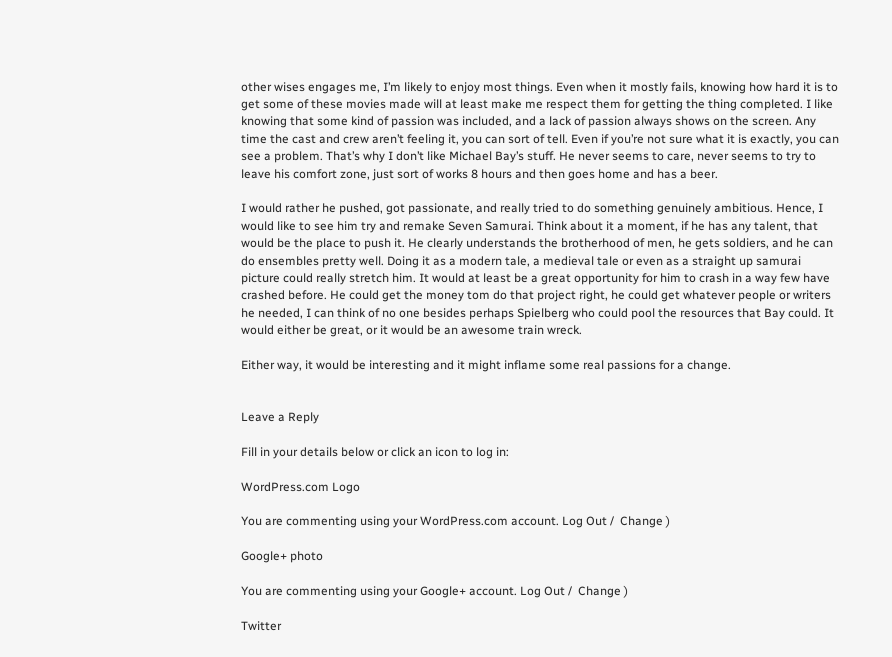other wises engages me, I’m likely to enjoy most things. Even when it mostly fails, knowing how hard it is to get some of these movies made will at least make me respect them for getting the thing completed. I like knowing that some kind of passion was included, and a lack of passion always shows on the screen. Any time the cast and crew aren’t feeling it, you can sort of tell. Even if you’re not sure what it is exactly, you can see a problem. That’s why I don’t like Michael Bay’s stuff. He never seems to care, never seems to try to leave his comfort zone, just sort of works 8 hours and then goes home and has a beer.

I would rather he pushed, got passionate, and really tried to do something genuinely ambitious. Hence, I would like to see him try and remake Seven Samurai. Think about it a moment, if he has any talent, that would be the place to push it. He clearly understands the brotherhood of men, he gets soldiers, and he can do ensembles pretty well. Doing it as a modern tale, a medieval tale or even as a straight up samurai picture could really stretch him. It would at least be a great opportunity for him to crash in a way few have crashed before. He could get the money tom do that project right, he could get whatever people or writers he needed, I can think of no one besides perhaps Spielberg who could pool the resources that Bay could. It would either be great, or it would be an awesome train wreck.

Either way, it would be interesting and it might inflame some real passions for a change.


Leave a Reply

Fill in your details below or click an icon to log in:

WordPress.com Logo

You are commenting using your WordPress.com account. Log Out /  Change )

Google+ photo

You are commenting using your Google+ account. Log Out /  Change )

Twitter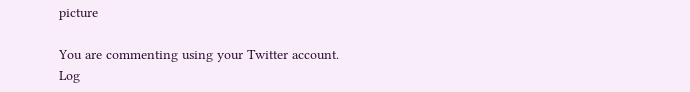picture

You are commenting using your Twitter account. Log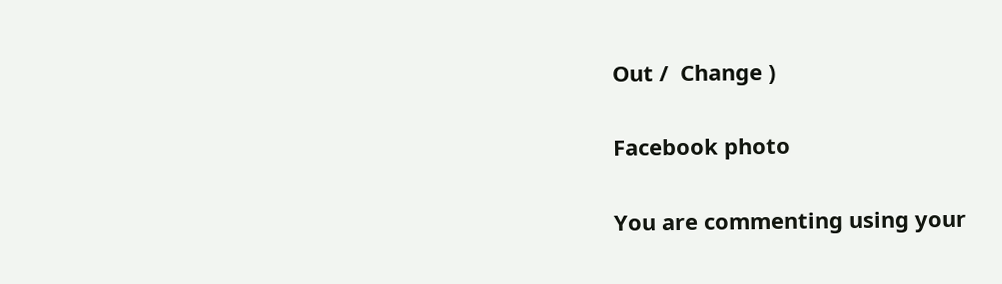Out /  Change )

Facebook photo

You are commenting using your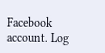Facebook account. Log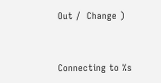Out /  Change )


Connecting to %s